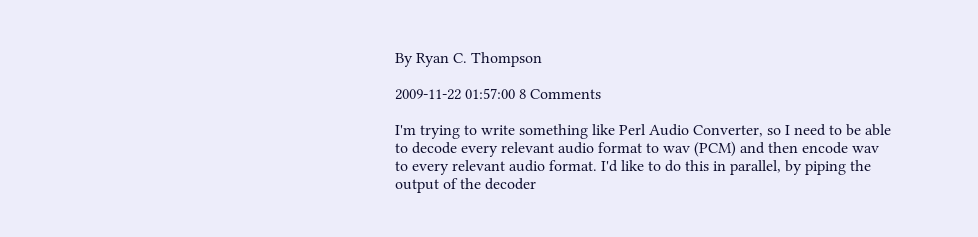By Ryan C. Thompson

2009-11-22 01:57:00 8 Comments

I'm trying to write something like Perl Audio Converter, so I need to be able to decode every relevant audio format to wav (PCM) and then encode wav to every relevant audio format. I'd like to do this in parallel, by piping the output of the decoder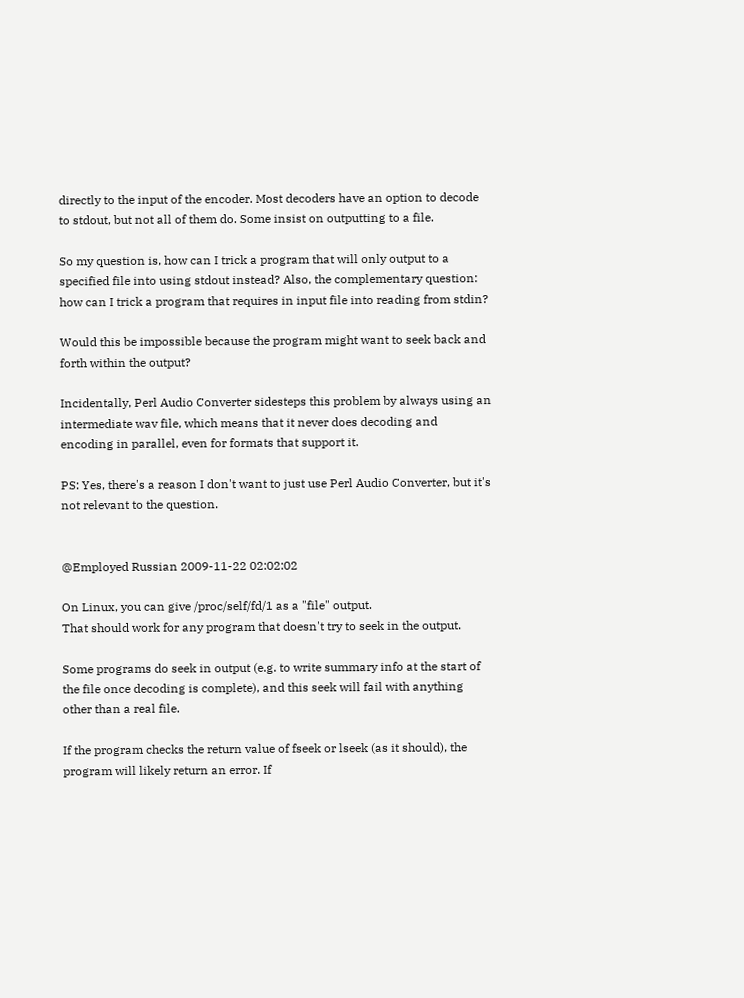directly to the input of the encoder. Most decoders have an option to decode to stdout, but not all of them do. Some insist on outputting to a file.

So my question is, how can I trick a program that will only output to a specified file into using stdout instead? Also, the complementary question: how can I trick a program that requires in input file into reading from stdin?

Would this be impossible because the program might want to seek back and forth within the output?

Incidentally, Perl Audio Converter sidesteps this problem by always using an intermediate wav file, which means that it never does decoding and encoding in parallel, even for formats that support it.

PS: Yes, there's a reason I don't want to just use Perl Audio Converter, but it's not relevant to the question.


@Employed Russian 2009-11-22 02:02:02

On Linux, you can give /proc/self/fd/1 as a "file" output.
That should work for any program that doesn't try to seek in the output.

Some programs do seek in output (e.g. to write summary info at the start of the file once decoding is complete), and this seek will fail with anything other than a real file.

If the program checks the return value of fseek or lseek (as it should), the program will likely return an error. If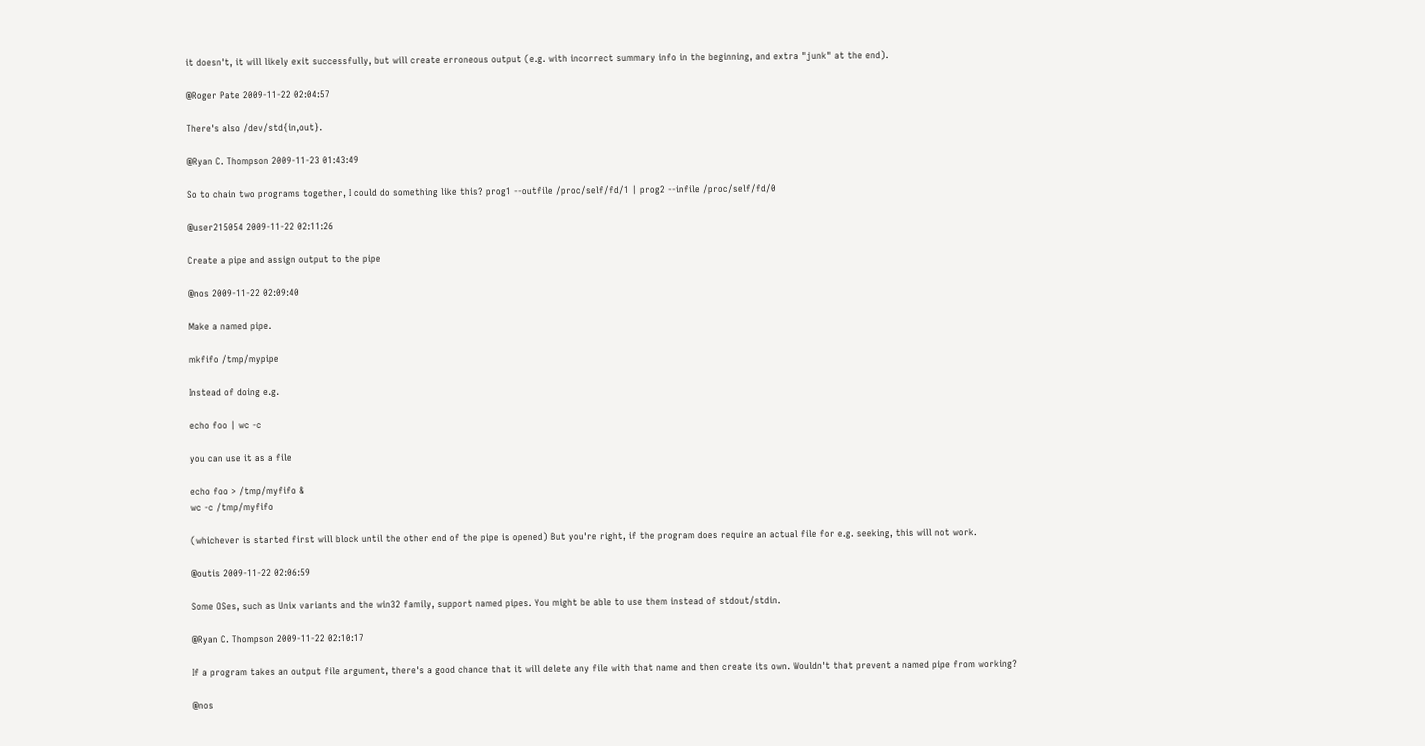it doesn't, it will likely exit successfully, but will create erroneous output (e.g. with incorrect summary info in the beginning, and extra "junk" at the end).

@Roger Pate 2009-11-22 02:04:57

There's also /dev/std{in,out}.

@Ryan C. Thompson 2009-11-23 01:43:49

So to chain two programs together, I could do something like this? prog1 --outfile /proc/self/fd/1 | prog2 --infile /proc/self/fd/0

@user215054 2009-11-22 02:11:26

Create a pipe and assign output to the pipe

@nos 2009-11-22 02:09:40

Make a named pipe.

mkfifo /tmp/mypipe

Instead of doing e.g.

echo foo | wc -c

you can use it as a file

echo foo > /tmp/myfifo &
wc -c /tmp/myfifo

(whichever is started first will block until the other end of the pipe is opened) But you're right, if the program does require an actual file for e.g. seeking, this will not work.

@outis 2009-11-22 02:06:59

Some OSes, such as Unix variants and the win32 family, support named pipes. You might be able to use them instead of stdout/stdin.

@Ryan C. Thompson 2009-11-22 02:10:17

If a program takes an output file argument, there's a good chance that it will delete any file with that name and then create its own. Wouldn't that prevent a named pipe from working?

@nos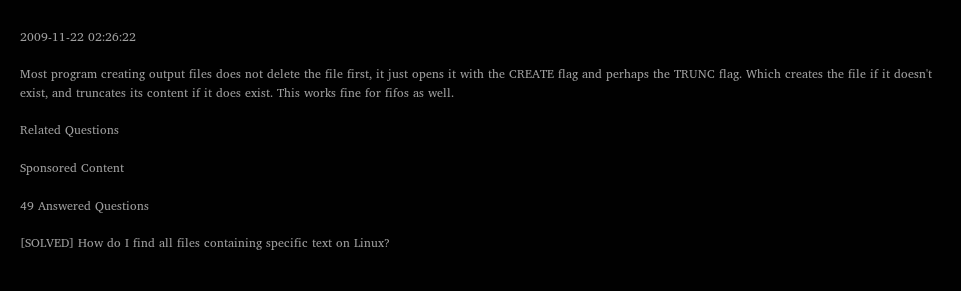2009-11-22 02:26:22

Most program creating output files does not delete the file first, it just opens it with the CREATE flag and perhaps the TRUNC flag. Which creates the file if it doesn't exist, and truncates its content if it does exist. This works fine for fifos as well.

Related Questions

Sponsored Content

49 Answered Questions

[SOLVED] How do I find all files containing specific text on Linux?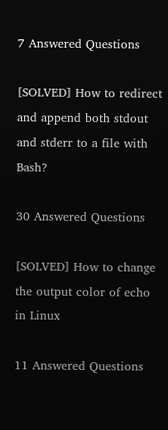7 Answered Questions

[SOLVED] How to redirect and append both stdout and stderr to a file with Bash?

30 Answered Questions

[SOLVED] How to change the output color of echo in Linux

11 Answered Questions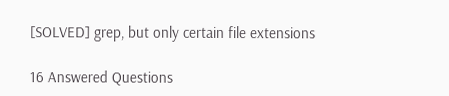[SOLVED] grep, but only certain file extensions

16 Answered Questions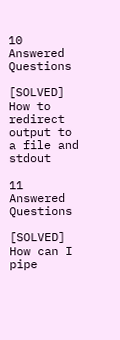10 Answered Questions

[SOLVED] How to redirect output to a file and stdout

11 Answered Questions

[SOLVED] How can I pipe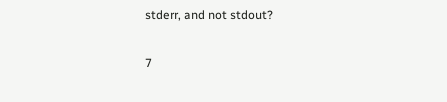stderr, and not stdout?

7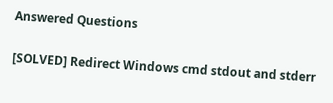Answered Questions

[SOLVED] Redirect Windows cmd stdout and stderr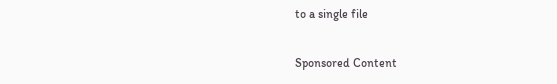to a single file

Sponsored Content